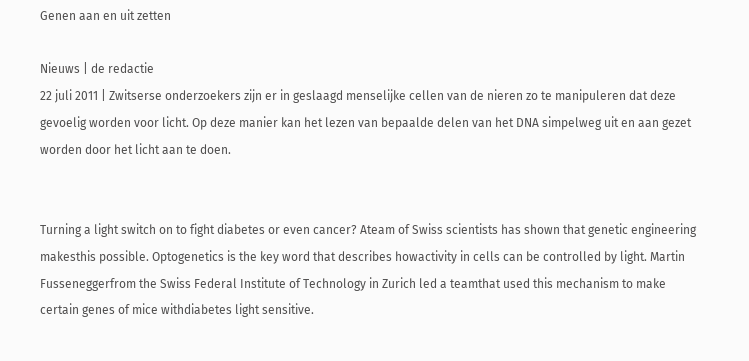Genen aan en uit zetten

Nieuws | de redactie
22 juli 2011 | Zwitserse onderzoekers zijn er in geslaagd menselijke cellen van de nieren zo te manipuleren dat deze gevoelig worden voor licht. Op deze manier kan het lezen van bepaalde delen van het DNA simpelweg uit en aan gezet worden door het licht aan te doen.


Turning a light switch on to fight diabetes or even cancer? Ateam of Swiss scientists has shown that genetic engineering makesthis possible. Optogenetics is the key word that describes howactivity in cells can be controlled by light. Martin Fusseneggerfrom the Swiss Federal Institute of Technology in Zurich led a teamthat used this mechanism to make certain genes of mice withdiabetes light sensitive.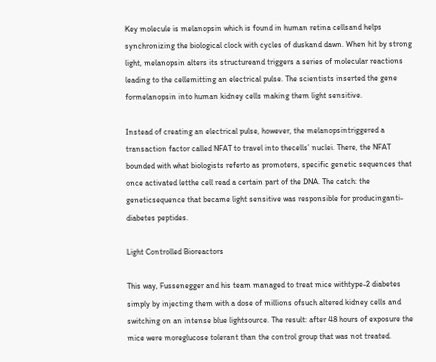Key molecule is melanopsin which is found in human retina cellsand helps synchronizing the biological clock with cycles of duskand dawn. When hit by strong light, melanopsin alters its structureand triggers a series of molecular reactions leading to the cellemitting an electrical pulse. The scientists inserted the gene formelanopsin into human kidney cells making them light sensitive.

Instead of creating an electrical pulse, however, the melanopsintriggered a transaction factor called NFAT to travel into thecells’ nuclei. There, the NFAT bounded with what biologists referto as promoters, specific genetic sequences that once activated letthe cell read a certain part of the DNA. The catch: the geneticsequence that became light sensitive was responsible for producinganti-diabetes peptides.

Light Controlled Bioreactors

This way, Fussenegger and his team managed to treat mice withtype-2 diabetes simply by injecting them with a dose of millions ofsuch altered kidney cells and switching on an intense blue lightsource. The result: after 48 hours of exposure the mice were moreglucose tolerant than the control group that was not treated.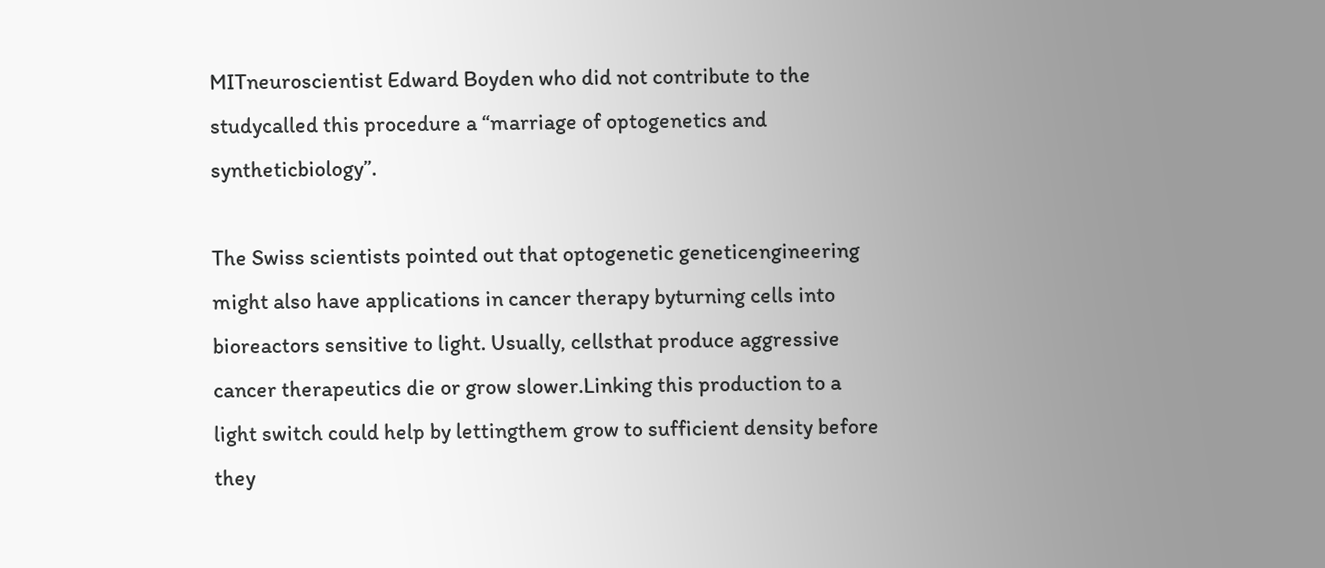MITneuroscientist Edward Boyden who did not contribute to the studycalled this procedure a “marriage of optogenetics and syntheticbiology”.

The Swiss scientists pointed out that optogenetic geneticengineering might also have applications in cancer therapy byturning cells into bioreactors sensitive to light. Usually, cellsthat produce aggressive cancer therapeutics die or grow slower.Linking this production to a light switch could help by lettingthem grow to sufficient density before they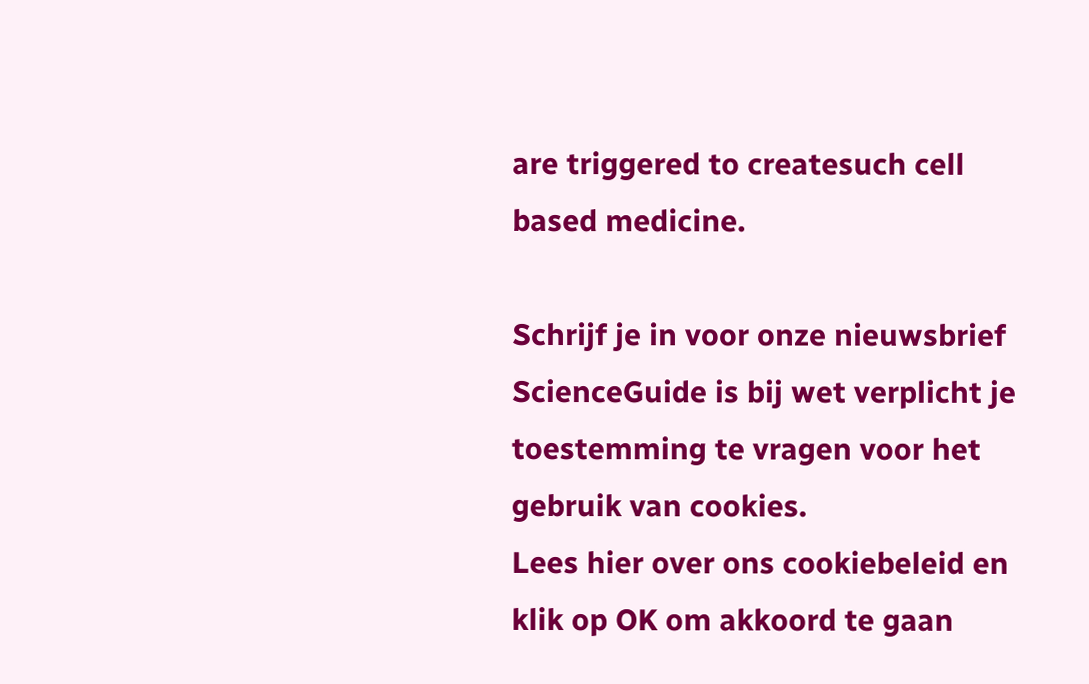are triggered to createsuch cell based medicine.

Schrijf je in voor onze nieuwsbrief
ScienceGuide is bij wet verplicht je toestemming te vragen voor het gebruik van cookies.
Lees hier over ons cookiebeleid en klik op OK om akkoord te gaan